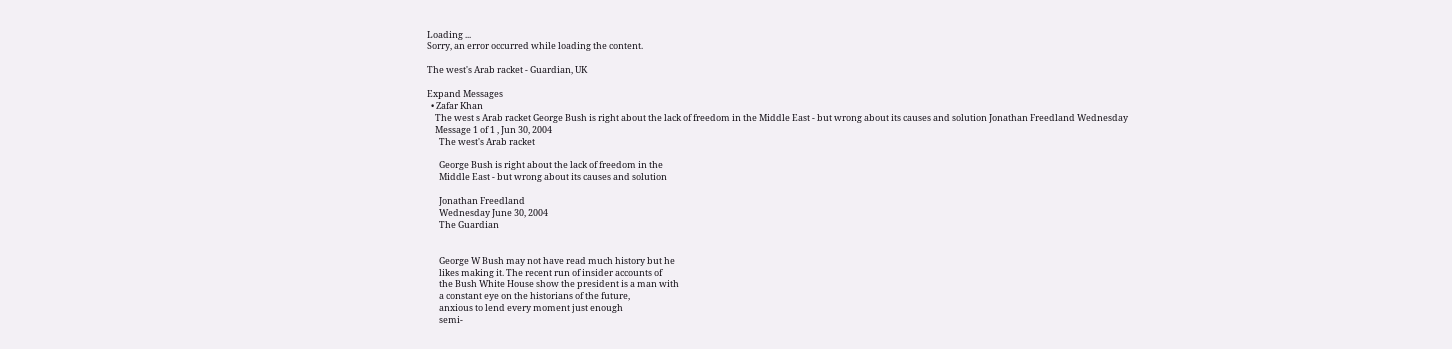Loading ...
Sorry, an error occurred while loading the content.

The west's Arab racket - Guardian, UK

Expand Messages
  • Zafar Khan
    The west s Arab racket George Bush is right about the lack of freedom in the Middle East - but wrong about its causes and solution Jonathan Freedland Wednesday
    Message 1 of 1 , Jun 30, 2004
      The west's Arab racket

      George Bush is right about the lack of freedom in the
      Middle East - but wrong about its causes and solution

      Jonathan Freedland
      Wednesday June 30, 2004
      The Guardian


      George W Bush may not have read much history but he
      likes making it. The recent run of insider accounts of
      the Bush White House show the president is a man with
      a constant eye on the historians of the future,
      anxious to lend every moment just enough
      semi-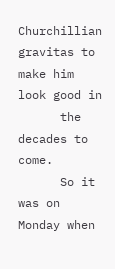Churchillian gravitas to make him look good in
      the decades to come.
      So it was on Monday when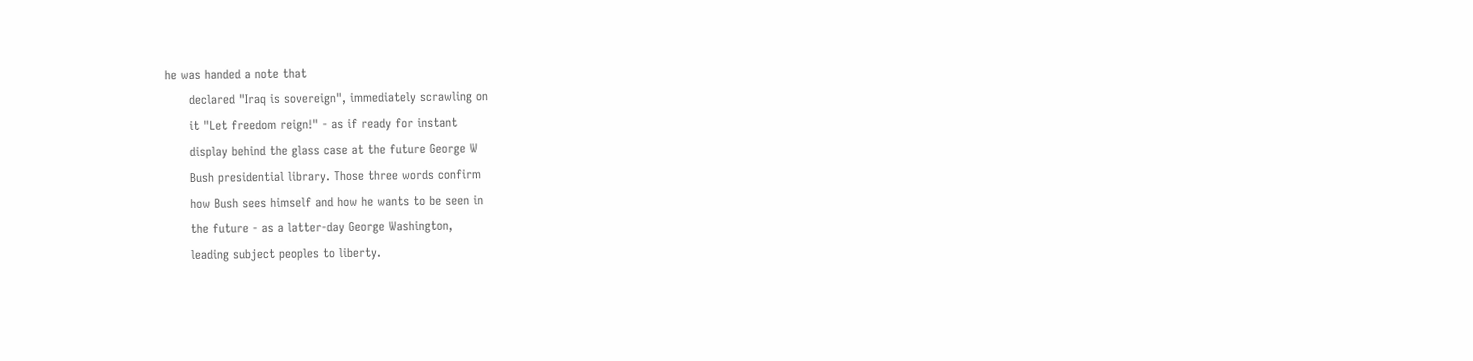he was handed a note that
      declared "Iraq is sovereign", immediately scrawling on
      it "Let freedom reign!" - as if ready for instant
      display behind the glass case at the future George W
      Bush presidential library. Those three words confirm
      how Bush sees himself and how he wants to be seen in
      the future - as a latter-day George Washington,
      leading subject peoples to liberty.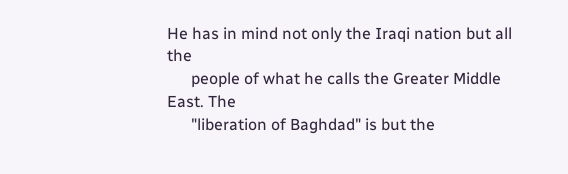He has in mind not only the Iraqi nation but all the
      people of what he calls the Greater Middle East. The
      "liberation of Baghdad" is but the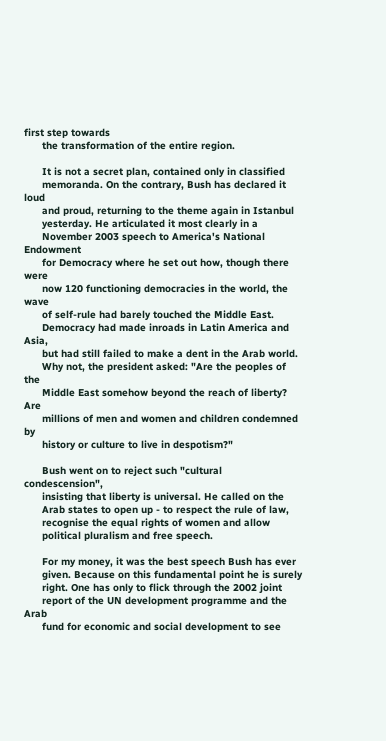first step towards
      the transformation of the entire region.

      It is not a secret plan, contained only in classified
      memoranda. On the contrary, Bush has declared it loud
      and proud, returning to the theme again in Istanbul
      yesterday. He articulated it most clearly in a
      November 2003 speech to America's National Endowment
      for Democracy where he set out how, though there were
      now 120 functioning democracies in the world, the wave
      of self-rule had barely touched the Middle East.
      Democracy had made inroads in Latin America and Asia,
      but had still failed to make a dent in the Arab world.
      Why not, the president asked: "Are the peoples of the
      Middle East somehow beyond the reach of liberty? Are
      millions of men and women and children condemned by
      history or culture to live in despotism?"

      Bush went on to reject such "cultural condescension",
      insisting that liberty is universal. He called on the
      Arab states to open up - to respect the rule of law,
      recognise the equal rights of women and allow
      political pluralism and free speech.

      For my money, it was the best speech Bush has ever
      given. Because on this fundamental point he is surely
      right. One has only to flick through the 2002 joint
      report of the UN development programme and the Arab
      fund for economic and social development to see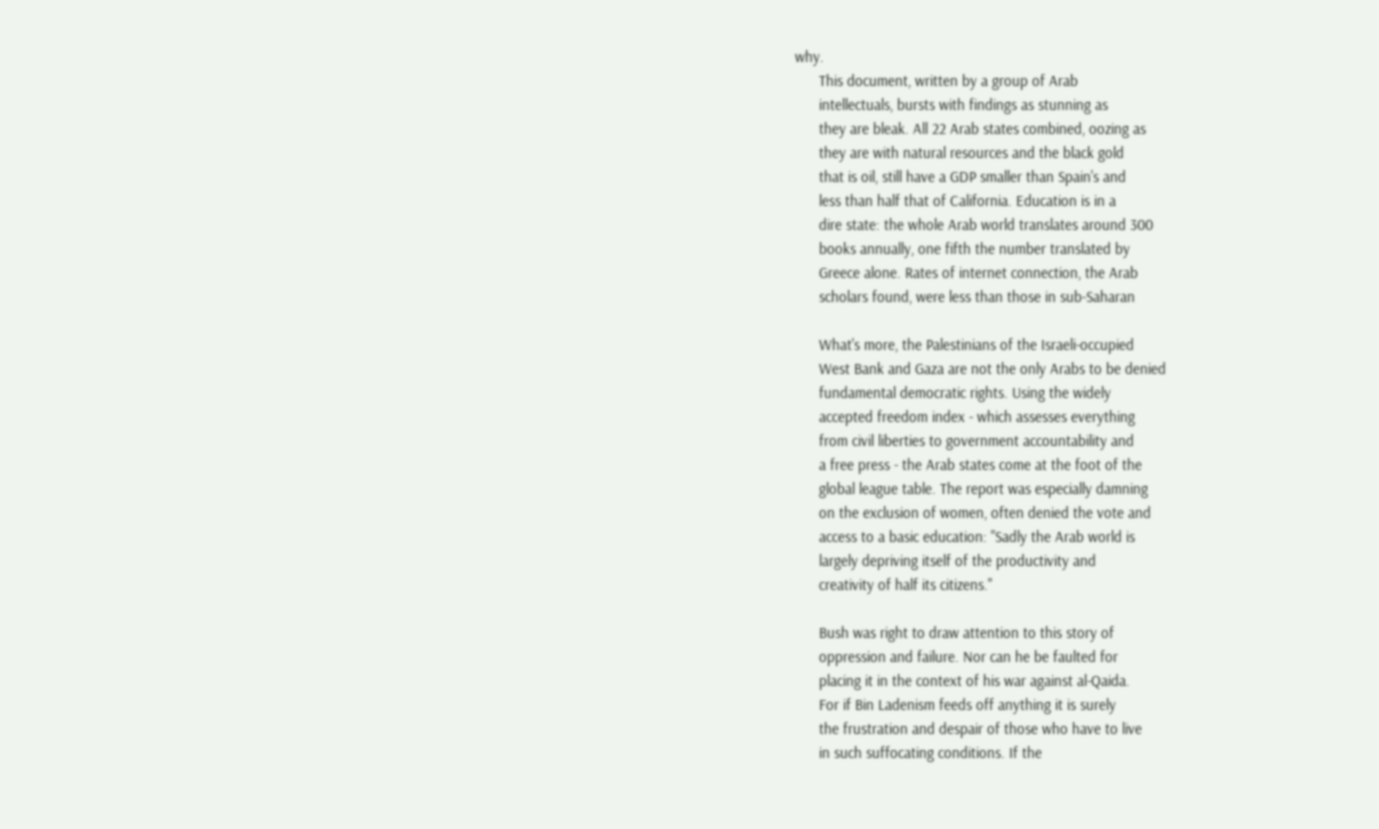why.
      This document, written by a group of Arab
      intellectuals, bursts with findings as stunning as
      they are bleak. All 22 Arab states combined, oozing as
      they are with natural resources and the black gold
      that is oil, still have a GDP smaller than Spain's and
      less than half that of California. Education is in a
      dire state: the whole Arab world translates around 300
      books annually, one fifth the number translated by
      Greece alone. Rates of internet connection, the Arab
      scholars found, were less than those in sub-Saharan

      What's more, the Palestinians of the Israeli-occupied
      West Bank and Gaza are not the only Arabs to be denied
      fundamental democratic rights. Using the widely
      accepted freedom index - which assesses everything
      from civil liberties to government accountability and
      a free press - the Arab states come at the foot of the
      global league table. The report was especially damning
      on the exclusion of women, often denied the vote and
      access to a basic education: "Sadly the Arab world is
      largely depriving itself of the productivity and
      creativity of half its citizens."

      Bush was right to draw attention to this story of
      oppression and failure. Nor can he be faulted for
      placing it in the context of his war against al-Qaida.
      For if Bin Ladenism feeds off anything it is surely
      the frustration and despair of those who have to live
      in such suffocating conditions. If the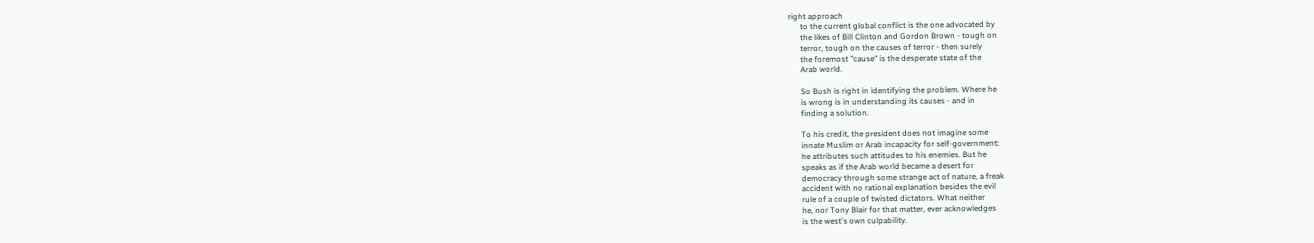right approach
      to the current global conflict is the one advocated by
      the likes of Bill Clinton and Gordon Brown - tough on
      terror, tough on the causes of terror - then surely
      the foremost "cause" is the desperate state of the
      Arab world.

      So Bush is right in identifying the problem. Where he
      is wrong is in understanding its causes - and in
      finding a solution.

      To his credit, the president does not imagine some
      innate Muslim or Arab incapacity for self-government:
      he attributes such attitudes to his enemies. But he
      speaks as if the Arab world became a desert for
      democracy through some strange act of nature, a freak
      accident with no rational explanation besides the evil
      rule of a couple of twisted dictators. What neither
      he, nor Tony Blair for that matter, ever acknowledges
      is the west's own culpability.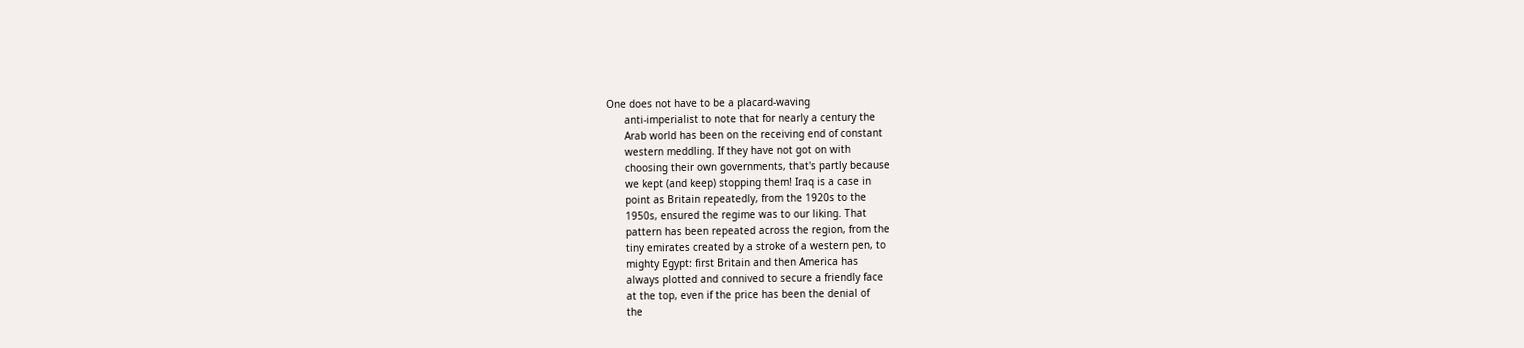One does not have to be a placard-waving
      anti-imperialist to note that for nearly a century the
      Arab world has been on the receiving end of constant
      western meddling. If they have not got on with
      choosing their own governments, that's partly because
      we kept (and keep) stopping them! Iraq is a case in
      point as Britain repeatedly, from the 1920s to the
      1950s, ensured the regime was to our liking. That
      pattern has been repeated across the region, from the
      tiny emirates created by a stroke of a western pen, to
      mighty Egypt: first Britain and then America has
      always plotted and connived to secure a friendly face
      at the top, even if the price has been the denial of
      the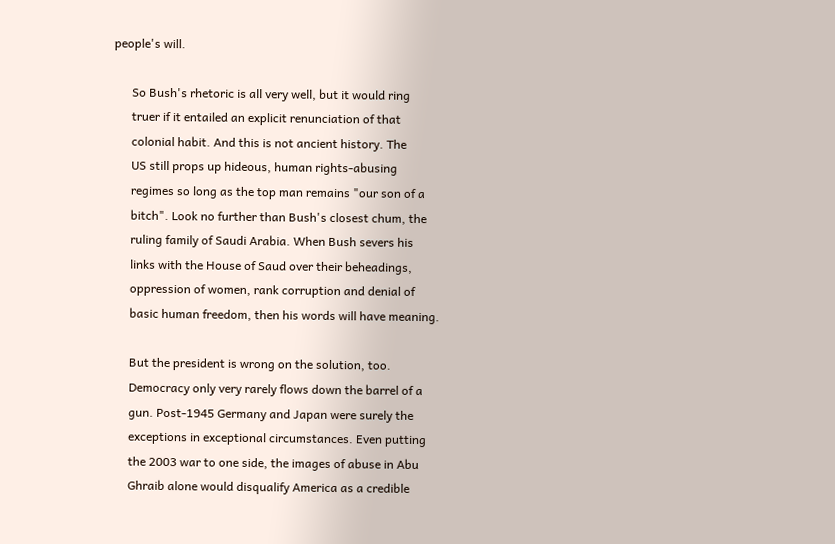people's will.

      So Bush's rhetoric is all very well, but it would ring
      truer if it entailed an explicit renunciation of that
      colonial habit. And this is not ancient history. The
      US still props up hideous, human rights-abusing
      regimes so long as the top man remains "our son of a
      bitch". Look no further than Bush's closest chum, the
      ruling family of Saudi Arabia. When Bush severs his
      links with the House of Saud over their beheadings,
      oppression of women, rank corruption and denial of
      basic human freedom, then his words will have meaning.

      But the president is wrong on the solution, too.
      Democracy only very rarely flows down the barrel of a
      gun. Post-1945 Germany and Japan were surely the
      exceptions in exceptional circumstances. Even putting
      the 2003 war to one side, the images of abuse in Abu
      Ghraib alone would disqualify America as a credible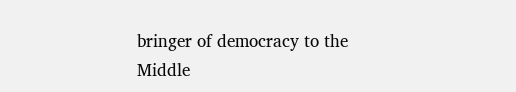bringer of democracy to the Middle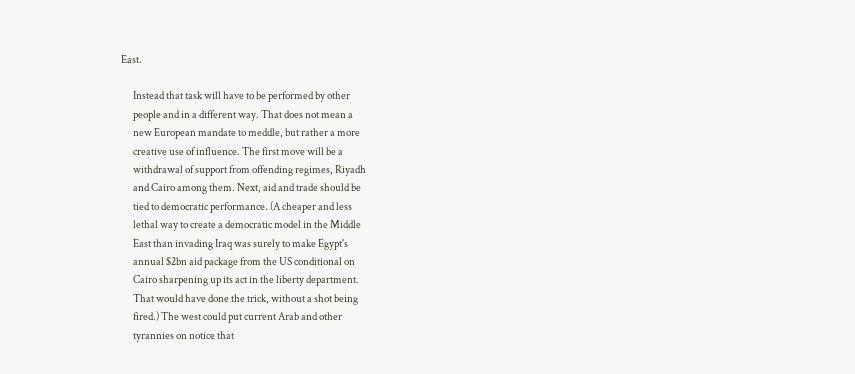East.

      Instead that task will have to be performed by other
      people and in a different way. That does not mean a
      new European mandate to meddle, but rather a more
      creative use of influence. The first move will be a
      withdrawal of support from offending regimes, Riyadh
      and Cairo among them. Next, aid and trade should be
      tied to democratic performance. (A cheaper and less
      lethal way to create a democratic model in the Middle
      East than invading Iraq was surely to make Egypt's
      annual $2bn aid package from the US conditional on
      Cairo sharpening up its act in the liberty department.
      That would have done the trick, without a shot being
      fired.) The west could put current Arab and other
      tyrannies on notice that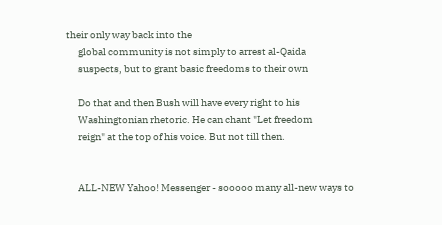their only way back into the
      global community is not simply to arrest al-Qaida
      suspects, but to grant basic freedoms to their own

      Do that and then Bush will have every right to his
      Washingtonian rhetoric. He can chant "Let freedom
      reign" at the top of his voice. But not till then.


      ALL-NEW Yahoo! Messenger - sooooo many all-new ways to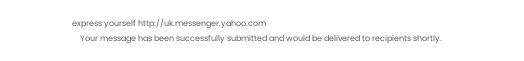express yourself http://uk.messenger.yahoo.com
    Your message has been successfully submitted and would be delivered to recipients shortly.